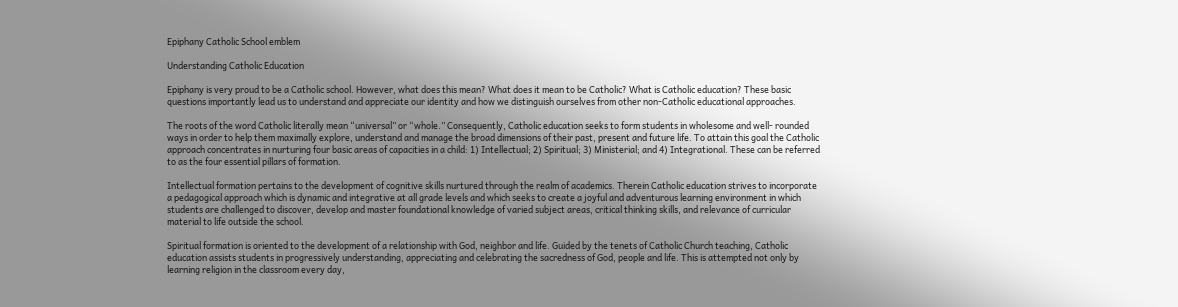Epiphany Catholic School emblem

Understanding Catholic Education

Epiphany is very proud to be a Catholic school. However, what does this mean? What does it mean to be Catholic? What is Catholic education? These basic questions importantly lead us to understand and appreciate our identity and how we distinguish ourselves from other non-Catholic educational approaches.

The roots of the word Catholic literally mean “universal” or “whole.” Consequently, Catholic education seeks to form students in wholesome and well- rounded ways in order to help them maximally explore, understand and manage the broad dimensions of their past, present and future life. To attain this goal the Catholic approach concentrates in nurturing four basic areas of capacities in a child: 1) Intellectual; 2) Spiritual; 3) Ministerial; and 4) Integrational. These can be referred to as the four essential pillars of formation.

Intellectual formation pertains to the development of cognitive skills nurtured through the realm of academics. Therein Catholic education strives to incorporate a pedagogical approach which is dynamic and integrative at all grade levels and which seeks to create a joyful and adventurous learning environment in which students are challenged to discover, develop and master foundational knowledge of varied subject areas, critical thinking skills, and relevance of curricular material to life outside the school.

Spiritual formation is oriented to the development of a relationship with God, neighbor and life. Guided by the tenets of Catholic Church teaching, Catholic education assists students in progressively understanding, appreciating and celebrating the sacredness of God, people and life. This is attempted not only by learning religion in the classroom every day,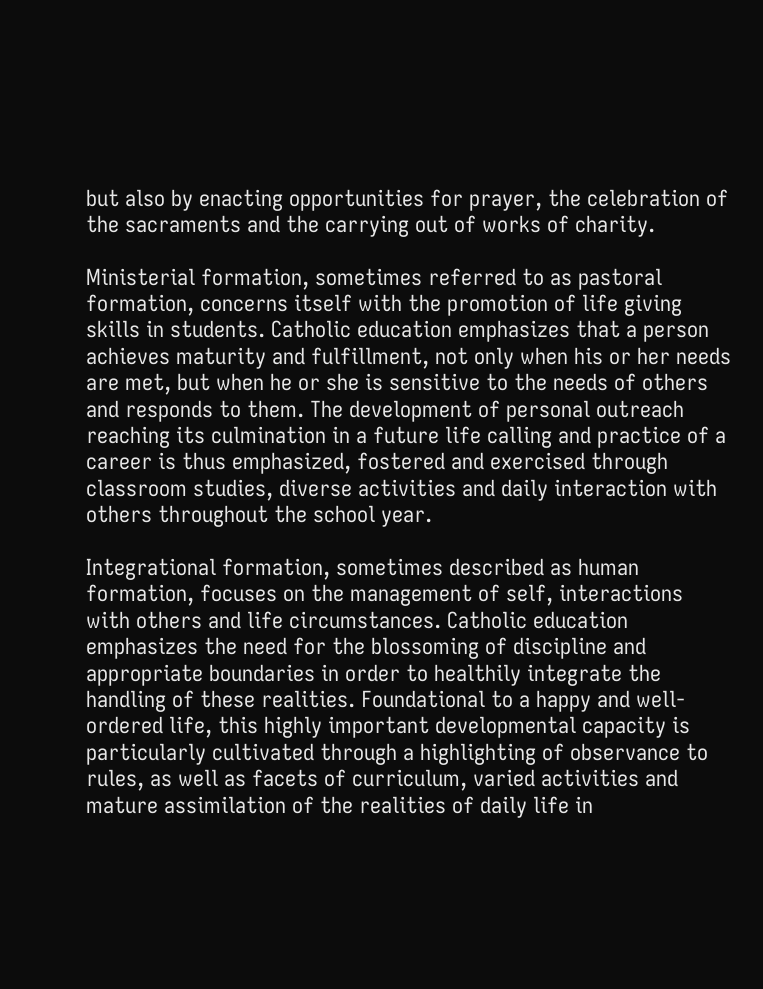but also by enacting opportunities for prayer, the celebration of the sacraments and the carrying out of works of charity.

Ministerial formation, sometimes referred to as pastoral formation, concerns itself with the promotion of life giving skills in students. Catholic education emphasizes that a person achieves maturity and fulfillment, not only when his or her needs are met, but when he or she is sensitive to the needs of others and responds to them. The development of personal outreach reaching its culmination in a future life calling and practice of a career is thus emphasized, fostered and exercised through classroom studies, diverse activities and daily interaction with others throughout the school year.

Integrational formation, sometimes described as human formation, focuses on the management of self, interactions with others and life circumstances. Catholic education emphasizes the need for the blossoming of discipline and appropriate boundaries in order to healthily integrate the handling of these realities. Foundational to a happy and well-ordered life, this highly important developmental capacity is particularly cultivated through a highlighting of observance to rules, as well as facets of curriculum, varied activities and mature assimilation of the realities of daily life in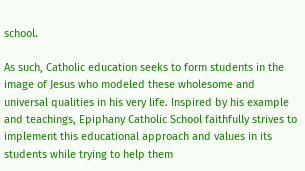school.

As such, Catholic education seeks to form students in the image of Jesus who modeled these wholesome and universal qualities in his very life. Inspired by his example and teachings, Epiphany Catholic School faithfully strives to implement this educational approach and values in its students while trying to help them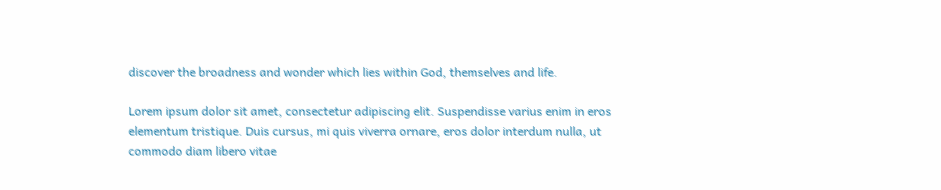discover the broadness and wonder which lies within God, themselves and life.

Lorem ipsum dolor sit amet, consectetur adipiscing elit. Suspendisse varius enim in eros elementum tristique. Duis cursus, mi quis viverra ornare, eros dolor interdum nulla, ut commodo diam libero vitae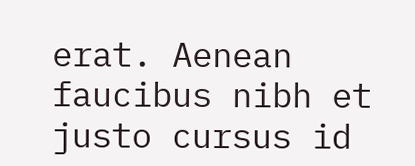erat. Aenean faucibus nibh et justo cursus id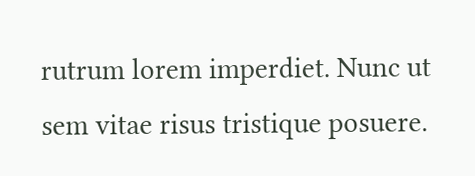rutrum lorem imperdiet. Nunc ut sem vitae risus tristique posuere.